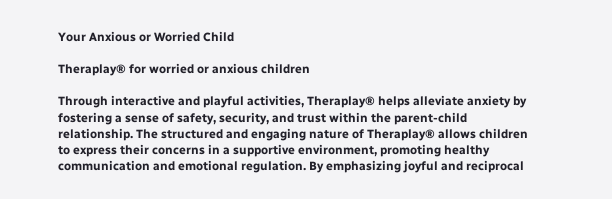Your Anxious or Worried Child

Theraplay® for worried or anxious children

Through interactive and playful activities, Theraplay® helps alleviate anxiety by fostering a sense of safety, security, and trust within the parent-child relationship. The structured and engaging nature of Theraplay® allows children to express their concerns in a supportive environment, promoting healthy communication and emotional regulation. By emphasizing joyful and reciprocal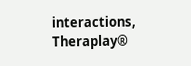interactions, Theraplay®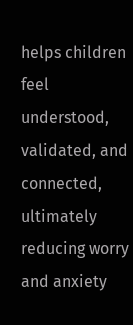helps children feel understood, validated, and connected, ultimately reducing worry and anxiety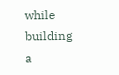while building a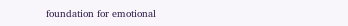foundation for emotional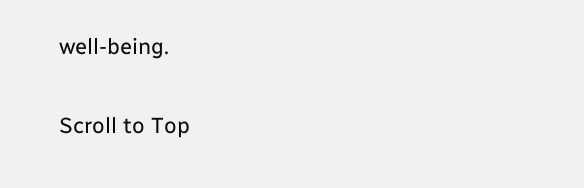well-being.

Scroll to Top